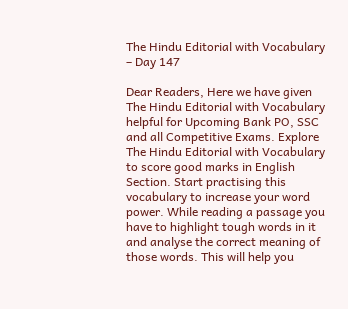The Hindu Editorial with Vocabulary – Day 147

Dear Readers, Here we have given The Hindu Editorial with Vocabulary helpful for Upcoming Bank PO, SSC and all Competitive Exams. Explore The Hindu Editorial with Vocabulary to score good marks in English Section. Start practising this vocabulary to increase your word power. While reading a passage you have to highlight tough words in it and analyse the correct meaning of those words. This will help you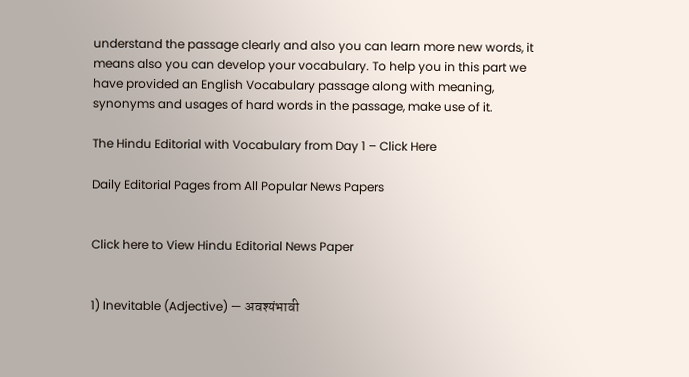understand the passage clearly and also you can learn more new words, it means also you can develop your vocabulary. To help you in this part we have provided an English Vocabulary passage along with meaning, synonyms and usages of hard words in the passage, make use of it.

The Hindu Editorial with Vocabulary from Day 1 – Click Here

Daily Editorial Pages from All Popular News Papers


Click here to View Hindu Editorial News Paper


1) Inevitable (Adjective) — अवश्यंभावी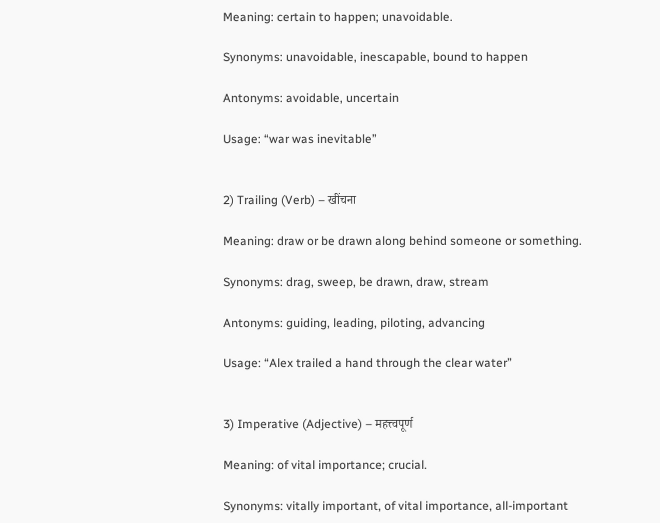Meaning: certain to happen; unavoidable.

Synonyms: unavoidable, inescapable, bound to happen

Antonyms: avoidable, uncertain

Usage: “war was inevitable”


2) Trailing (Verb) – खींचना

Meaning: draw or be drawn along behind someone or something.

Synonyms: drag, sweep, be drawn, draw, stream

Antonyms: guiding, leading, piloting, advancing

Usage: “Alex trailed a hand through the clear water”


3) Imperative (Adjective) – महत्त्वपूर्ण

Meaning: of vital importance; crucial.

Synonyms: vitally important, of vital importance, all-important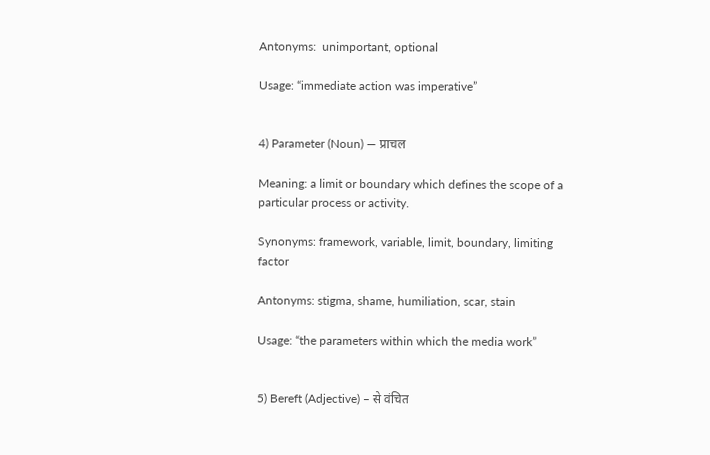Antonyms:  unimportant, optional

Usage: “immediate action was imperative”


4) Parameter (Noun) — प्राचल

Meaning: a limit or boundary which defines the scope of a particular process or activity.

Synonyms: framework, variable, limit, boundary, limiting factor

Antonyms: stigma, shame, humiliation, scar, stain

Usage: “the parameters within which the media work”


5) Bereft (Adjective) – से वंचित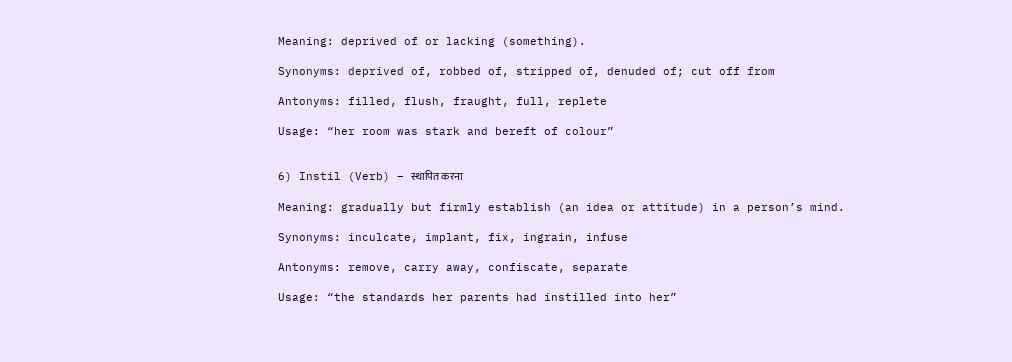Meaning: deprived of or lacking (something).

Synonyms: deprived of, robbed of, stripped of, denuded of; cut off from

Antonyms: filled, flush, fraught, full, replete

Usage: “her room was stark and bereft of colour”


6) Instil (Verb) – स्थापित करना

Meaning: gradually but firmly establish (an idea or attitude) in a person’s mind.

Synonyms: inculcate, implant, fix, ingrain, infuse

Antonyms: remove, carry away, confiscate, separate

Usage: “the standards her parents had instilled into her”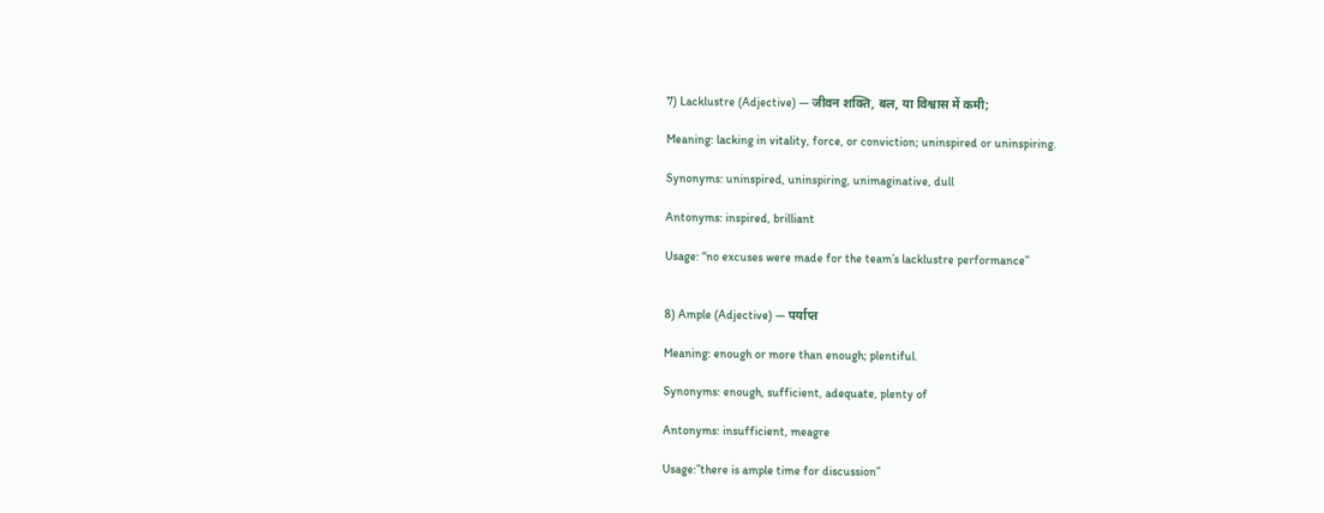7) Lacklustre (Adjective) — जीवन शक्ति, बल, या विश्वास में कमी;

Meaning: lacking in vitality, force, or conviction; uninspired or uninspiring.

Synonyms: uninspired, uninspiring, unimaginative, dull

Antonyms: inspired, brilliant

Usage: “no excuses were made for the team’s lacklustre performance”


8) Ample (Adjective) — पर्याप्त

Meaning: enough or more than enough; plentiful.

Synonyms: enough, sufficient, adequate, plenty of

Antonyms: insufficient, meagre

Usage:”there is ample time for discussion”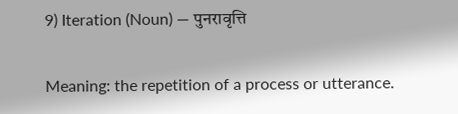9) Iteration (Noun) — पुनरावृत्ति

Meaning: the repetition of a process or utterance.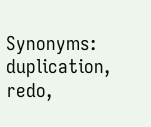Synonyms: duplication, redo,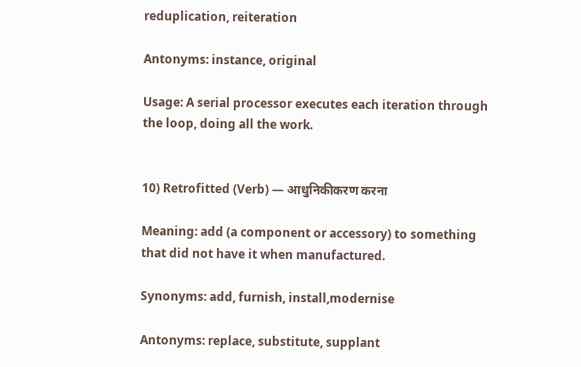reduplication, reiteration

Antonyms: instance, original

Usage: A serial processor executes each iteration through the loop, doing all the work.


10) Retrofitted (Verb) — आधुनिकीकरण करना

Meaning: add (a component or accessory) to something that did not have it when manufactured.

Synonyms: add, furnish, install,modernise

Antonyms: replace, substitute, supplant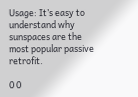Usage: It’s easy to understand why sunspaces are the most popular passive retrofit.

0 0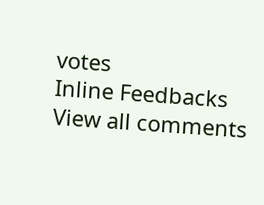votes
Inline Feedbacks
View all comments